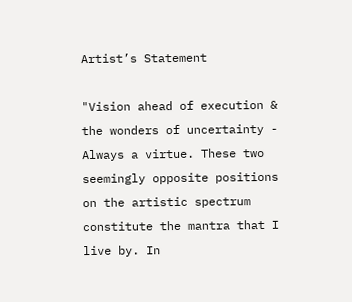Artist’s Statement

"Vision ahead of execution & the wonders of uncertainty - Always a virtue. These two seemingly opposite positions on the artistic spectrum constitute the mantra that I live by. In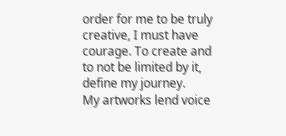order for me to be truly creative, I must have courage. To create and to not be limited by it, define my journey.
My artworks lend voice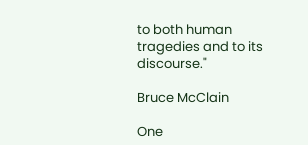to both human tragedies and to its discourse."

Bruce McClain

One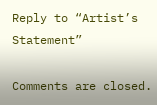Reply to “Artist’s Statement”

Comments are closed.